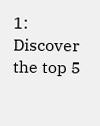1: Discover the top 5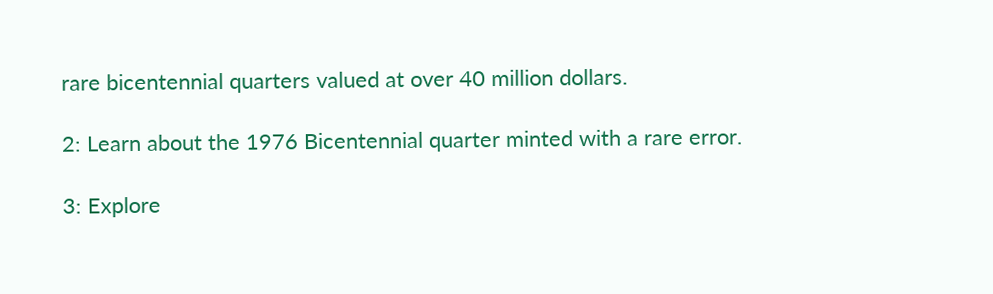rare bicentennial quarters valued at over 40 million dollars.

2: Learn about the 1976 Bicentennial quarter minted with a rare error.

3: Explore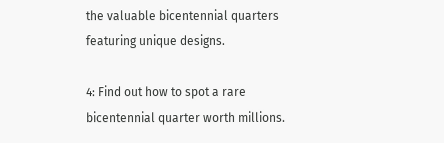the valuable bicentennial quarters featuring unique designs.

4: Find out how to spot a rare bicentennial quarter worth millions.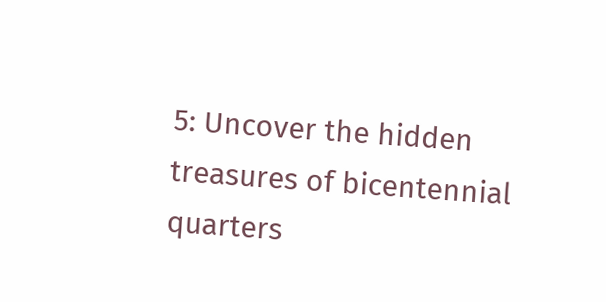5: Uncover the hidden treasures of bicentennial quarters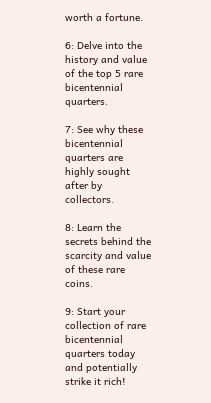worth a fortune.

6: Delve into the history and value of the top 5 rare bicentennial quarters.

7: See why these bicentennial quarters are highly sought after by collectors.

8: Learn the secrets behind the scarcity and value of these rare coins.

9: Start your collection of rare bicentennial quarters today and potentially strike it rich!